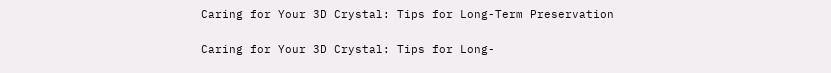Caring for Your 3D Crystal: Tips for Long-Term Preservation

Caring for Your 3D Crystal: Tips for Long-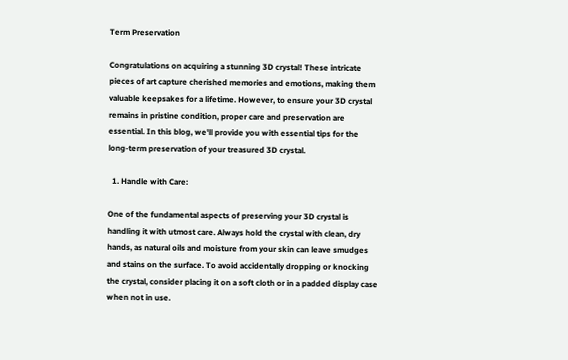Term Preservation

Congratulations on acquiring a stunning 3D crystal! These intricate pieces of art capture cherished memories and emotions, making them valuable keepsakes for a lifetime. However, to ensure your 3D crystal remains in pristine condition, proper care and preservation are essential. In this blog, we'll provide you with essential tips for the long-term preservation of your treasured 3D crystal.

  1. Handle with Care:

One of the fundamental aspects of preserving your 3D crystal is handling it with utmost care. Always hold the crystal with clean, dry hands, as natural oils and moisture from your skin can leave smudges and stains on the surface. To avoid accidentally dropping or knocking the crystal, consider placing it on a soft cloth or in a padded display case when not in use.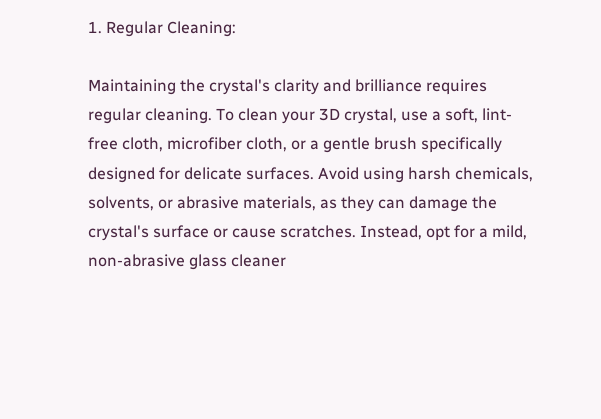1. Regular Cleaning:

Maintaining the crystal's clarity and brilliance requires regular cleaning. To clean your 3D crystal, use a soft, lint-free cloth, microfiber cloth, or a gentle brush specifically designed for delicate surfaces. Avoid using harsh chemicals, solvents, or abrasive materials, as they can damage the crystal's surface or cause scratches. Instead, opt for a mild, non-abrasive glass cleaner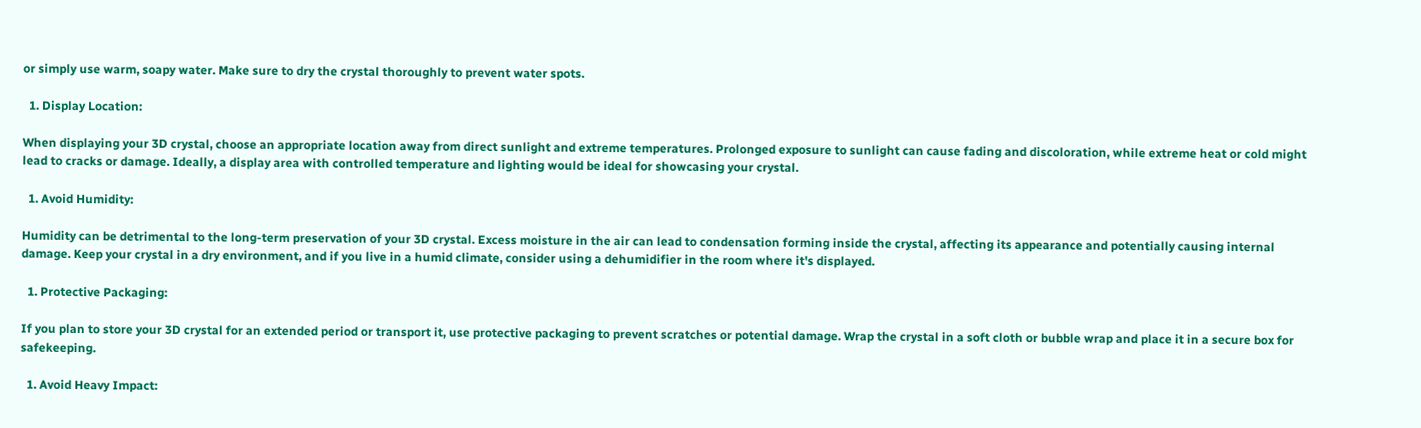or simply use warm, soapy water. Make sure to dry the crystal thoroughly to prevent water spots.

  1. Display Location:

When displaying your 3D crystal, choose an appropriate location away from direct sunlight and extreme temperatures. Prolonged exposure to sunlight can cause fading and discoloration, while extreme heat or cold might lead to cracks or damage. Ideally, a display area with controlled temperature and lighting would be ideal for showcasing your crystal.

  1. Avoid Humidity:

Humidity can be detrimental to the long-term preservation of your 3D crystal. Excess moisture in the air can lead to condensation forming inside the crystal, affecting its appearance and potentially causing internal damage. Keep your crystal in a dry environment, and if you live in a humid climate, consider using a dehumidifier in the room where it's displayed.

  1. Protective Packaging:

If you plan to store your 3D crystal for an extended period or transport it, use protective packaging to prevent scratches or potential damage. Wrap the crystal in a soft cloth or bubble wrap and place it in a secure box for safekeeping.

  1. Avoid Heavy Impact: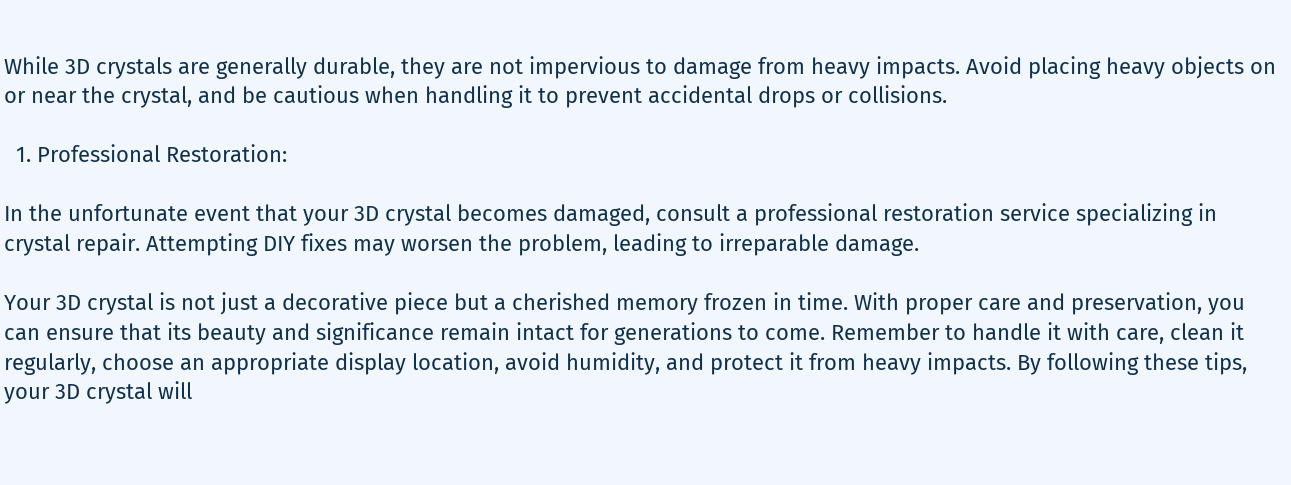While 3D crystals are generally durable, they are not impervious to damage from heavy impacts. Avoid placing heavy objects on or near the crystal, and be cautious when handling it to prevent accidental drops or collisions.

  1. Professional Restoration:

In the unfortunate event that your 3D crystal becomes damaged, consult a professional restoration service specializing in crystal repair. Attempting DIY fixes may worsen the problem, leading to irreparable damage.

Your 3D crystal is not just a decorative piece but a cherished memory frozen in time. With proper care and preservation, you can ensure that its beauty and significance remain intact for generations to come. Remember to handle it with care, clean it regularly, choose an appropriate display location, avoid humidity, and protect it from heavy impacts. By following these tips, your 3D crystal will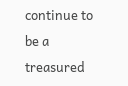continue to be a treasured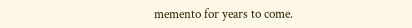memento for years to come.